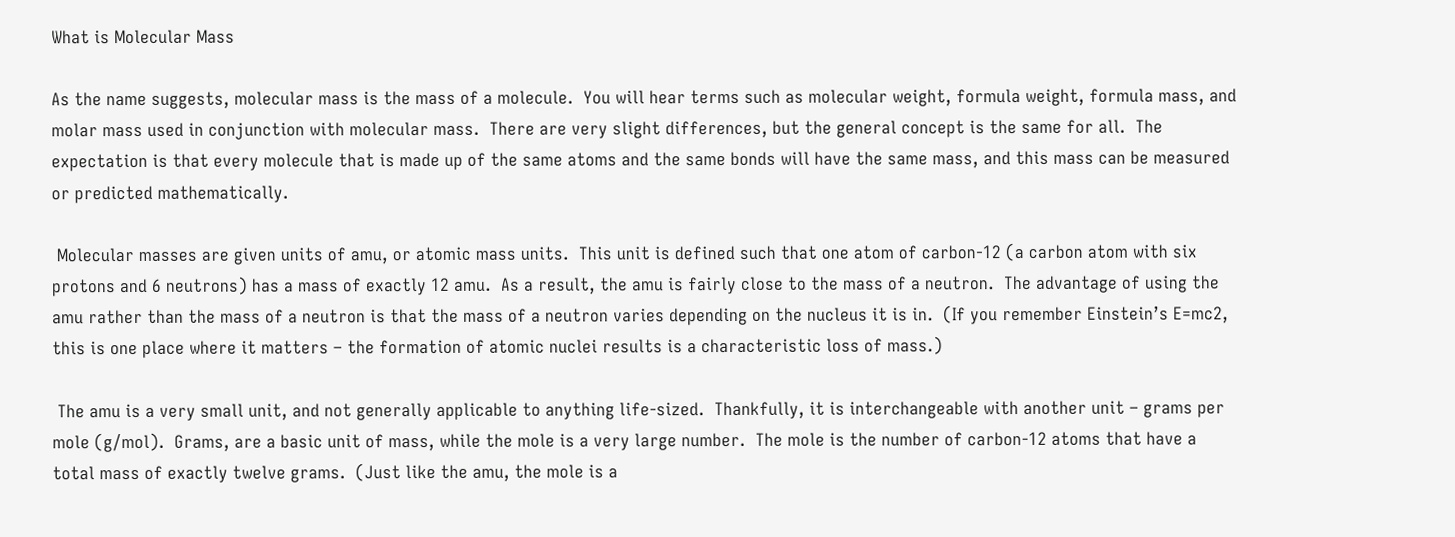What is Molecular Mass

As the name suggests, molecular mass is the mass of a molecule.  You will hear terms such as molecular weight, formula weight, formula mass, and molar mass used in conjunction with molecular mass.  There are very slight differences, but the general concept is the same for all.  The expectation is that every molecule that is made up of the same atoms and the same bonds will have the same mass, and this mass can be measured or predicted mathematically.

 Molecular masses are given units of amu, or atomic mass units.  This unit is defined such that one atom of carbon-12 (a carbon atom with six protons and 6 neutrons) has a mass of exactly 12 amu.  As a result, the amu is fairly close to the mass of a neutron.  The advantage of using the amu rather than the mass of a neutron is that the mass of a neutron varies depending on the nucleus it is in.  (If you remember Einstein’s E=mc2, this is one place where it matters – the formation of atomic nuclei results is a characteristic loss of mass.)

 The amu is a very small unit, and not generally applicable to anything life-sized.  Thankfully, it is interchangeable with another unit – grams per mole (g/mol).  Grams, are a basic unit of mass, while the mole is a very large number.  The mole is the number of carbon-12 atoms that have a total mass of exactly twelve grams.  (Just like the amu, the mole is a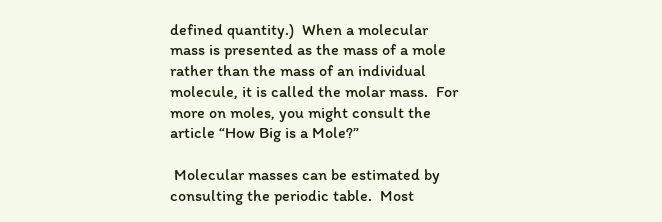defined quantity.)  When a molecular mass is presented as the mass of a mole rather than the mass of an individual molecule, it is called the molar mass.  For more on moles, you might consult the article “How Big is a Mole?”

 Molecular masses can be estimated by consulting the periodic table.  Most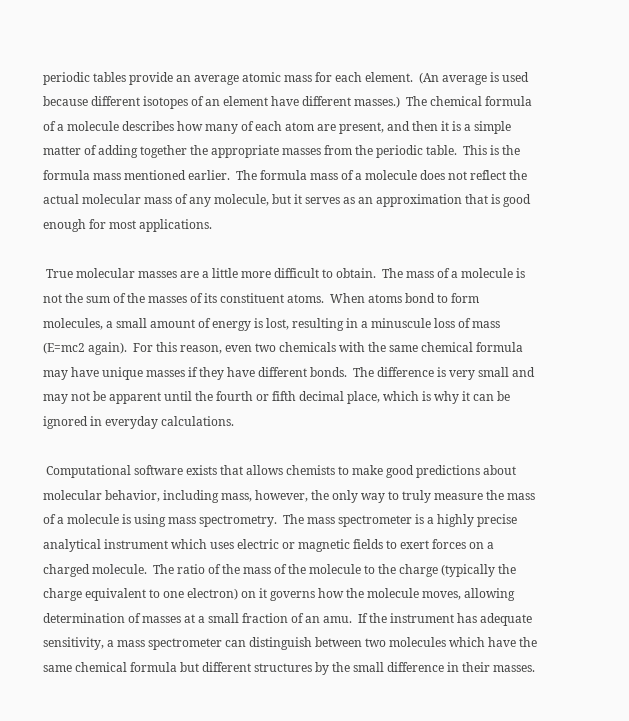periodic tables provide an average atomic mass for each element.  (An average is used because different isotopes of an element have different masses.)  The chemical formula of a molecule describes how many of each atom are present, and then it is a simple matter of adding together the appropriate masses from the periodic table.  This is the formula mass mentioned earlier.  The formula mass of a molecule does not reflect the actual molecular mass of any molecule, but it serves as an approximation that is good enough for most applications.

 True molecular masses are a little more difficult to obtain.  The mass of a molecule is not the sum of the masses of its constituent atoms.  When atoms bond to form molecules, a small amount of energy is lost, resulting in a minuscule loss of mass (E=mc2 again).  For this reason, even two chemicals with the same chemical formula may have unique masses if they have different bonds.  The difference is very small and may not be apparent until the fourth or fifth decimal place, which is why it can be ignored in everyday calculations.

 Computational software exists that allows chemists to make good predictions about molecular behavior, including mass, however, the only way to truly measure the mass of a molecule is using mass spectrometry.  The mass spectrometer is a highly precise analytical instrument which uses electric or magnetic fields to exert forces on a charged molecule.  The ratio of the mass of the molecule to the charge (typically the charge equivalent to one electron) on it governs how the molecule moves, allowing determination of masses at a small fraction of an amu.  If the instrument has adequate sensitivity, a mass spectrometer can distinguish between two molecules which have the same chemical formula but different structures by the small difference in their masses.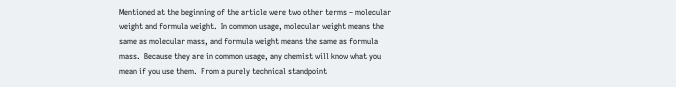Mentioned at the beginning of the article were two other terms – molecular weight and formula weight.  In common usage, molecular weight means the same as molecular mass, and formula weight means the same as formula mass.  Because they are in common usage, any chemist will know what you mean if you use them.  From a purely technical standpoint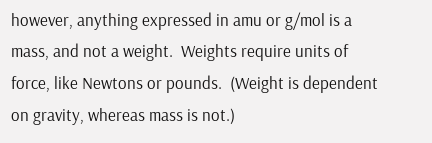however, anything expressed in amu or g/mol is a mass, and not a weight.  Weights require units of force, like Newtons or pounds.  (Weight is dependent on gravity, whereas mass is not.)